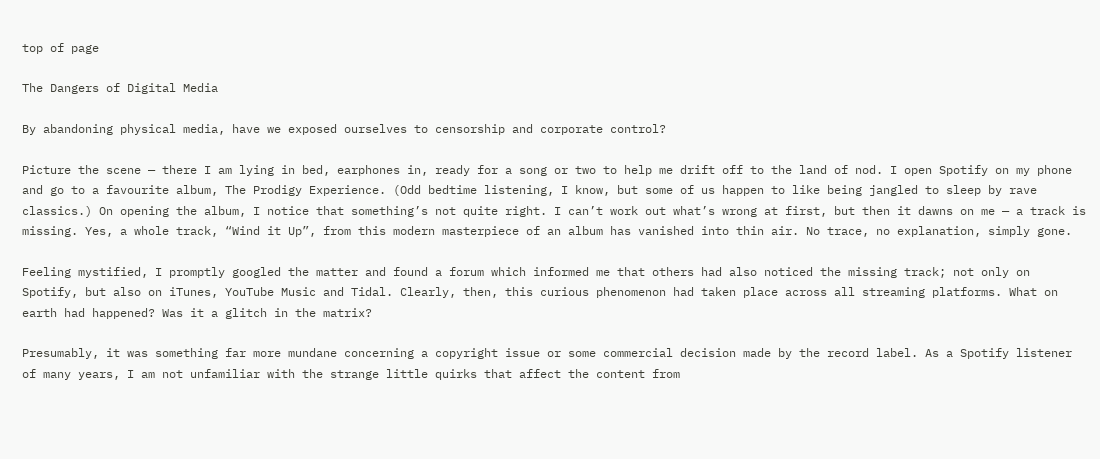top of page

The Dangers of Digital Media

By abandoning physical media, have we exposed ourselves to censorship and corporate control?

Picture the scene — there I am lying in bed, earphones in, ready for a song or two to help me drift off to the land of nod. I open Spotify on my phone and go to a favourite album, The Prodigy Experience. (Odd bedtime listening, I know, but some of us happen to like being jangled to sleep by rave classics.) On opening the album, I notice that something’s not quite right. I can’t work out what’s wrong at first, but then it dawns on me — a track is missing. Yes, a whole track, “Wind it Up”, from this modern masterpiece of an album has vanished into thin air. No trace, no explanation, simply gone.

Feeling mystified, I promptly googled the matter and found a forum which informed me that others had also noticed the missing track; not only on Spotify, but also on iTunes, YouTube Music and Tidal. Clearly, then, this curious phenomenon had taken place across all streaming platforms. What on earth had happened? Was it a glitch in the matrix?

Presumably, it was something far more mundane concerning a copyright issue or some commercial decision made by the record label. As a Spotify listener of many years, I am not unfamiliar with the strange little quirks that affect the content from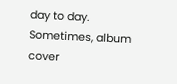day to day. Sometimes, album cover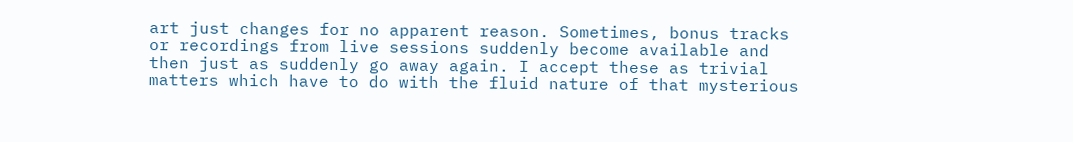art just changes for no apparent reason. Sometimes, bonus tracks or recordings from live sessions suddenly become available and then just as suddenly go away again. I accept these as trivial matters which have to do with the fluid nature of that mysterious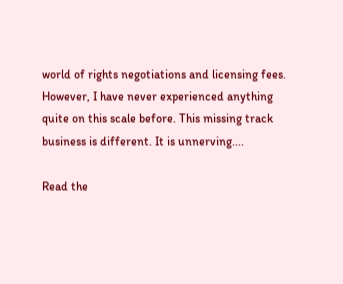world of rights negotiations and licensing fees. However, I have never experienced anything quite on this scale before. This missing track business is different. It is unnerving....

Read the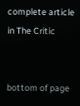complete article in The Critic


bottom of page